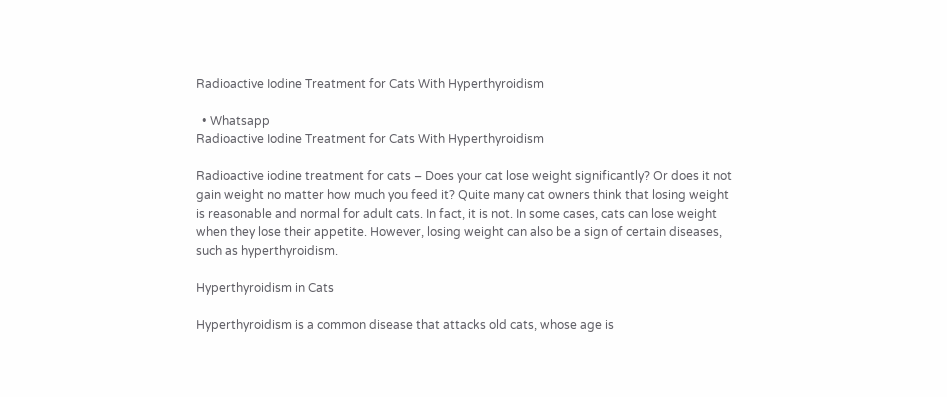Radioactive Iodine Treatment for Cats With Hyperthyroidism

  • Whatsapp
Radioactive Iodine Treatment for Cats With Hyperthyroidism

Radioactive iodine treatment for cats – Does your cat lose weight significantly? Or does it not gain weight no matter how much you feed it? Quite many cat owners think that losing weight is reasonable and normal for adult cats. In fact, it is not. In some cases, cats can lose weight when they lose their appetite. However, losing weight can also be a sign of certain diseases, such as hyperthyroidism.

Hyperthyroidism in Cats

Hyperthyroidism is a common disease that attacks old cats, whose age is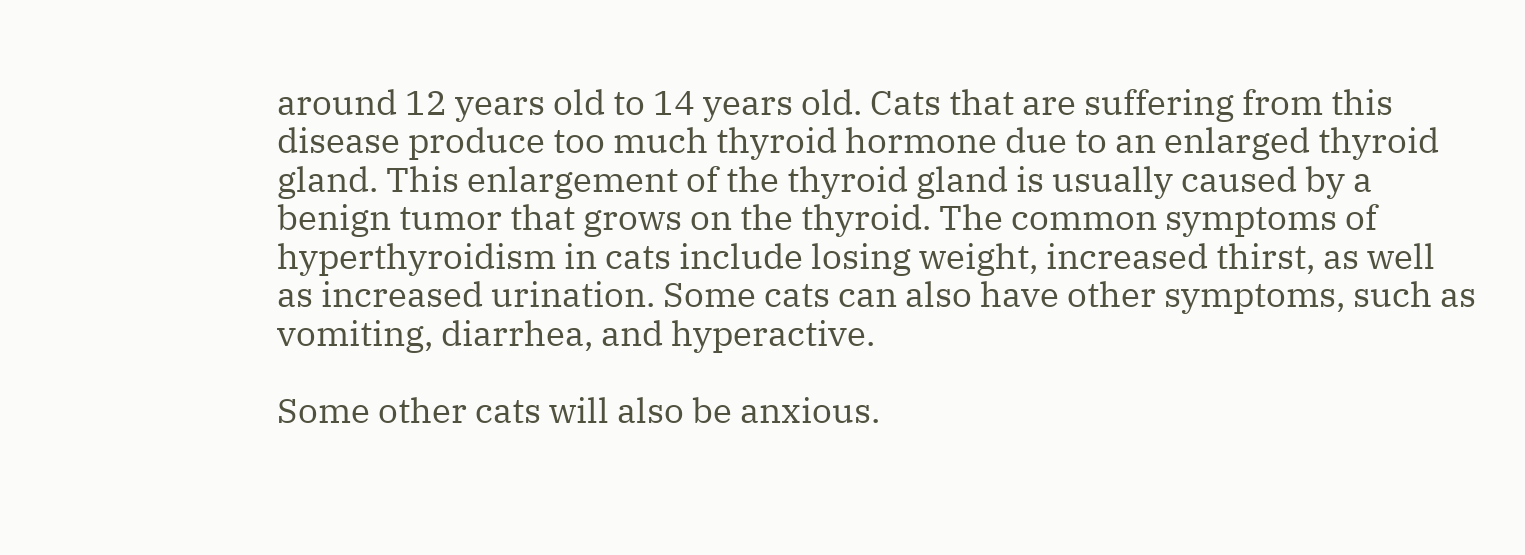around 12 years old to 14 years old. Cats that are suffering from this disease produce too much thyroid hormone due to an enlarged thyroid gland. This enlargement of the thyroid gland is usually caused by a benign tumor that grows on the thyroid. The common symptoms of hyperthyroidism in cats include losing weight, increased thirst, as well as increased urination. Some cats can also have other symptoms, such as vomiting, diarrhea, and hyperactive.

Some other cats will also be anxious.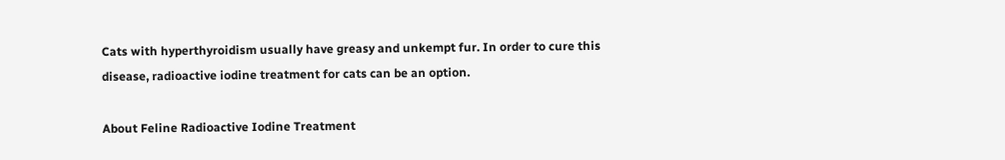Cats with hyperthyroidism usually have greasy and unkempt fur. In order to cure this disease, radioactive iodine treatment for cats can be an option.

About Feline Radioactive Iodine Treatment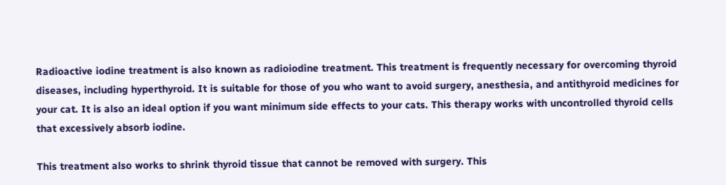Radioactive iodine treatment is also known as radioiodine treatment. This treatment is frequently necessary for overcoming thyroid diseases, including hyperthyroid. It is suitable for those of you who want to avoid surgery, anesthesia, and antithyroid medicines for your cat. It is also an ideal option if you want minimum side effects to your cats. This therapy works with uncontrolled thyroid cells that excessively absorb iodine.

This treatment also works to shrink thyroid tissue that cannot be removed with surgery. This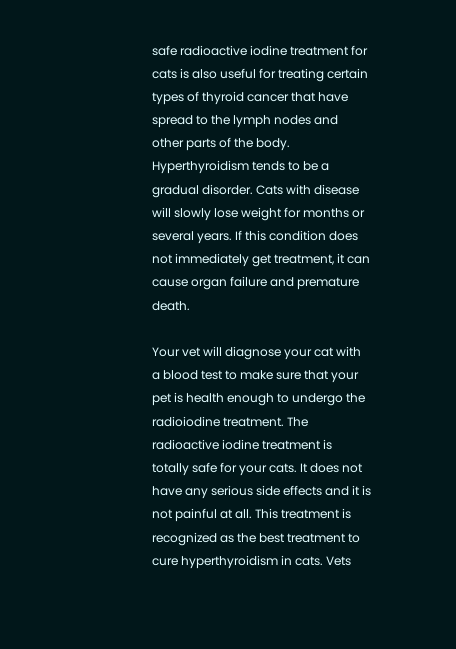safe radioactive iodine treatment for cats is also useful for treating certain types of thyroid cancer that have spread to the lymph nodes and other parts of the body. Hyperthyroidism tends to be a gradual disorder. Cats with disease will slowly lose weight for months or several years. If this condition does not immediately get treatment, it can cause organ failure and premature death.

Your vet will diagnose your cat with a blood test to make sure that your pet is health enough to undergo the radioiodine treatment. The radioactive iodine treatment is totally safe for your cats. It does not have any serious side effects and it is not painful at all. This treatment is recognized as the best treatment to cure hyperthyroidism in cats. Vets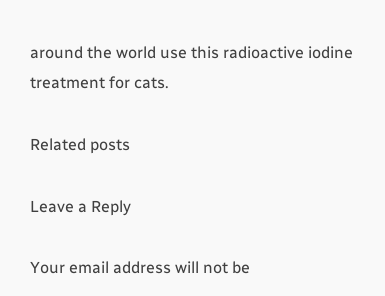around the world use this radioactive iodine treatment for cats.

Related posts

Leave a Reply

Your email address will not be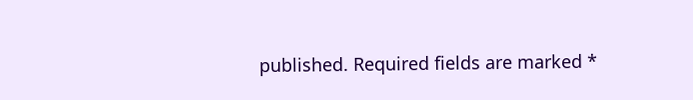published. Required fields are marked *